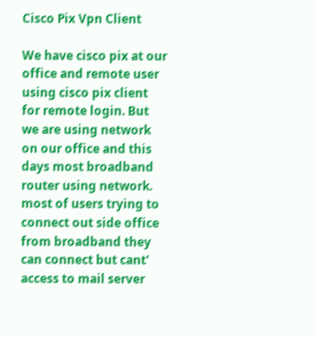Cisco Pix Vpn Client

We have cisco pix at our office and remote user using cisco pix client for remote login. But we are using network on our office and this days most broadband router using network. most of users trying to connect out side office from broadband they can connect but cant' access to mail server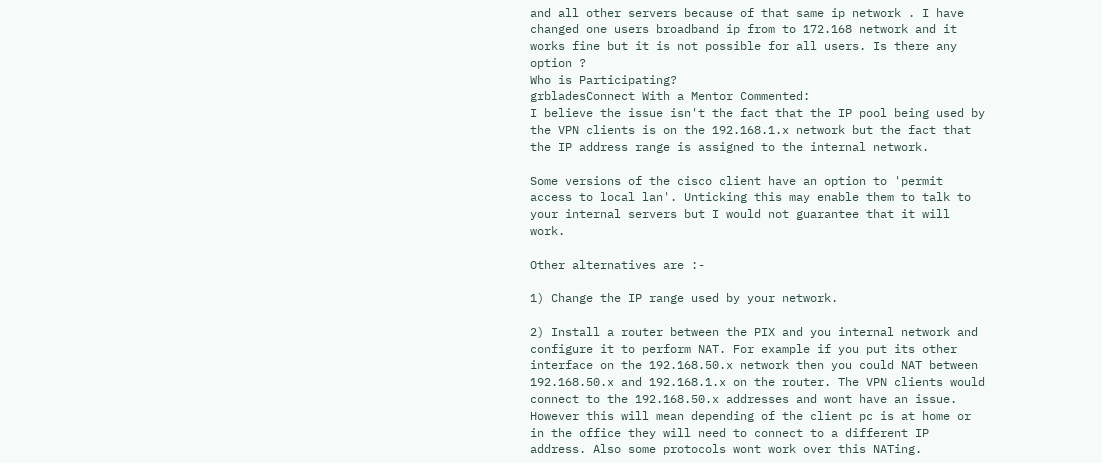and all other servers because of that same ip network . I have changed one users broadband ip from to 172.168 network and it works fine but it is not possible for all users. Is there any option ?
Who is Participating?
grbladesConnect With a Mentor Commented:
I believe the issue isn't the fact that the IP pool being used by the VPN clients is on the 192.168.1.x network but the fact that the IP address range is assigned to the internal network.

Some versions of the cisco client have an option to 'permit access to local lan'. Unticking this may enable them to talk to your internal servers but I would not guarantee that it will work.

Other alternatives are :-

1) Change the IP range used by your network.

2) Install a router between the PIX and you internal network and configure it to perform NAT. For example if you put its other interface on the 192.168.50.x network then you could NAT between 192.168.50.x and 192.168.1.x on the router. The VPN clients would connect to the 192.168.50.x addresses and wont have an issue.
However this will mean depending of the client pc is at home or in the office they will need to connect to a different IP address. Also some protocols wont work over this NATing.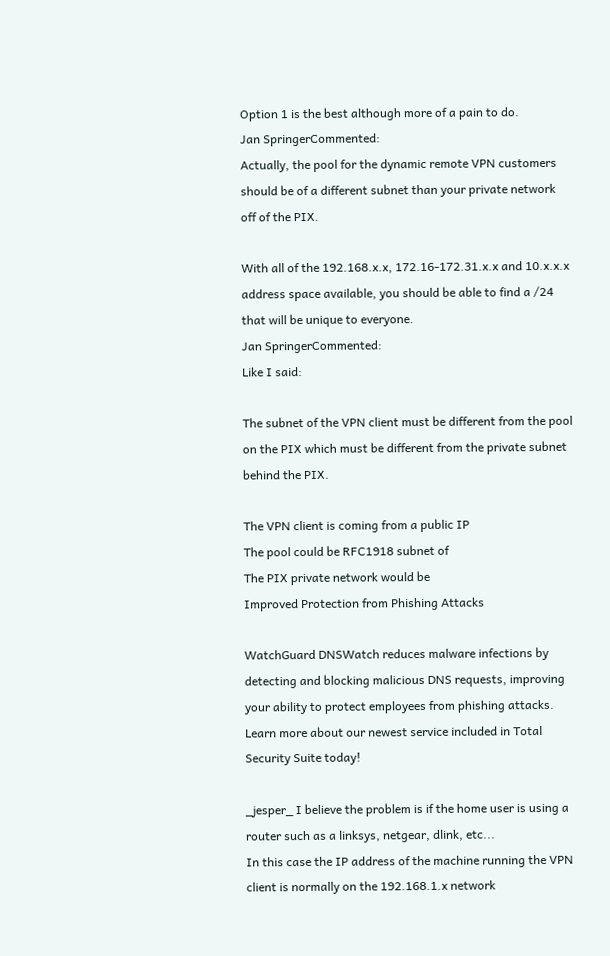Option 1 is the best although more of a pain to do.
Jan SpringerCommented:
Actually, the pool for the dynamic remote VPN customers should be of a different subnet than your private network off of the PIX.

With all of the 192.168.x.x, 172.16-172.31.x.x and 10.x.x.x address space available, you should be able to find a /24 that will be unique to everyone.
Jan SpringerCommented:
Like I said:

The subnet of the VPN client must be different from the pool on the PIX which must be different from the private subnet behind the PIX.

The VPN client is coming from a public IP
The pool could be RFC1918 subnet of
The PIX private network would be
Improved Protection from Phishing Attacks

WatchGuard DNSWatch reduces malware infections by detecting and blocking malicious DNS requests, improving your ability to protect employees from phishing attacks. Learn more about our newest service included in Total Security Suite today!

_jesper_ I believe the problem is if the home user is using a router such as a linksys, netgear, dlink, etc...
In this case the IP address of the machine running the VPN client is normally on the 192.168.1.x network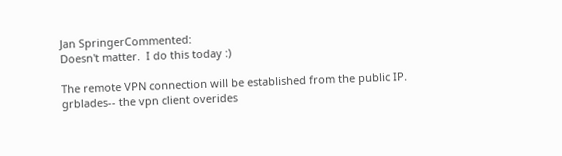Jan SpringerCommented:
Doesn't matter.  I do this today :)

The remote VPN connection will be established from the public IP.
grblades-- the vpn client overides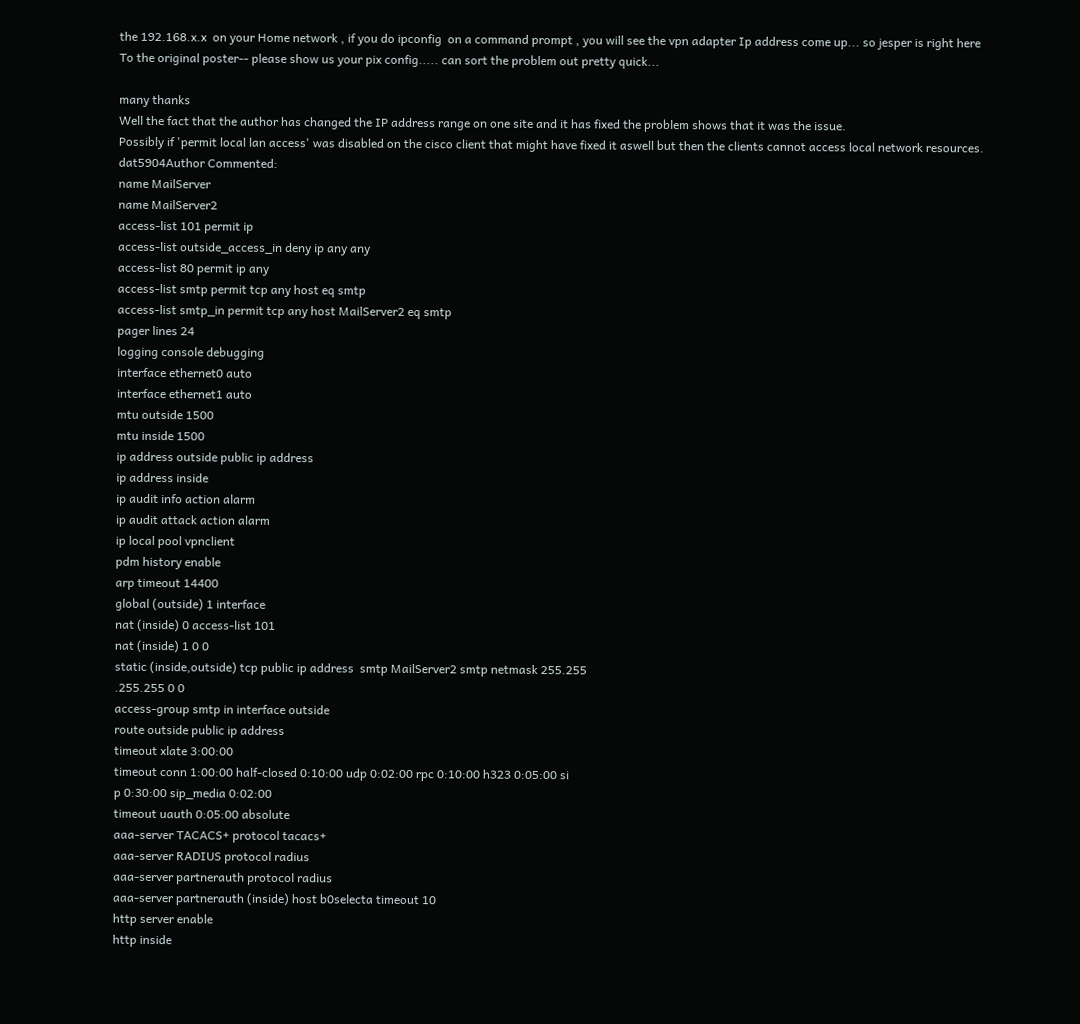the 192.168.x.x  on your Home network , if you do ipconfig  on a command prompt , you will see the vpn adapter Ip address come up... so jesper is right here
To the original poster-- please show us your pix config..... can sort the problem out pretty quick...

many thanks
Well the fact that the author has changed the IP address range on one site and it has fixed the problem shows that it was the issue.
Possibly if 'permit local lan access' was disabled on the cisco client that might have fixed it aswell but then the clients cannot access local network resources.
dat5904Author Commented:
name MailServer
name MailServer2
access-list 101 permit ip
access-list outside_access_in deny ip any any
access-list 80 permit ip any
access-list smtp permit tcp any host eq smtp
access-list smtp_in permit tcp any host MailServer2 eq smtp
pager lines 24
logging console debugging
interface ethernet0 auto
interface ethernet1 auto
mtu outside 1500
mtu inside 1500
ip address outside public ip address
ip address inside
ip audit info action alarm
ip audit attack action alarm
ip local pool vpnclient
pdm history enable
arp timeout 14400
global (outside) 1 interface
nat (inside) 0 access-list 101
nat (inside) 1 0 0
static (inside,outside) tcp public ip address  smtp MailServer2 smtp netmask 255.255
.255.255 0 0
access-group smtp in interface outside
route outside public ip address
timeout xlate 3:00:00
timeout conn 1:00:00 half-closed 0:10:00 udp 0:02:00 rpc 0:10:00 h323 0:05:00 si
p 0:30:00 sip_media 0:02:00
timeout uauth 0:05:00 absolute
aaa-server TACACS+ protocol tacacs+
aaa-server RADIUS protocol radius
aaa-server partnerauth protocol radius
aaa-server partnerauth (inside) host b0selecta timeout 10
http server enable
http inside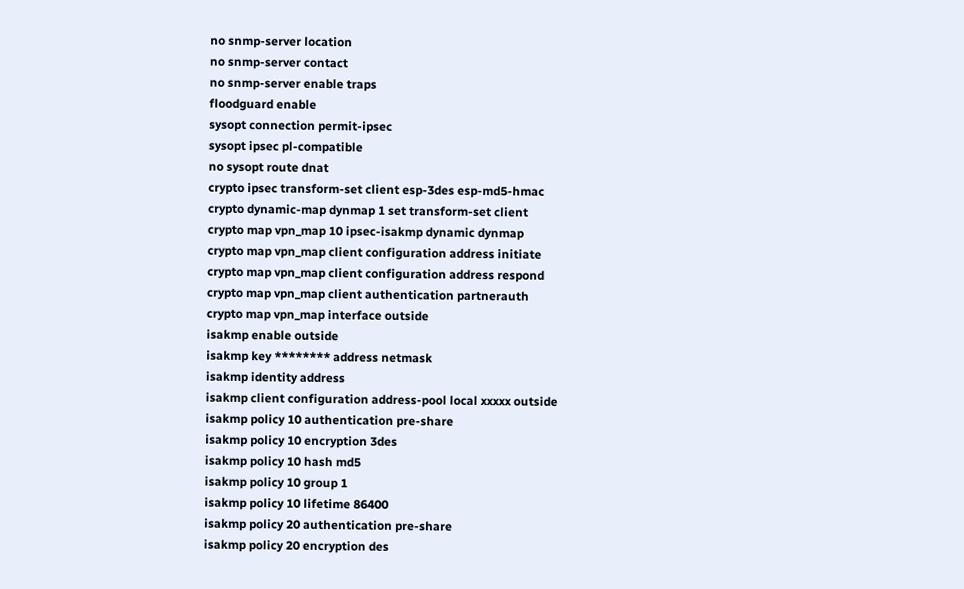no snmp-server location
no snmp-server contact
no snmp-server enable traps
floodguard enable
sysopt connection permit-ipsec
sysopt ipsec pl-compatible
no sysopt route dnat
crypto ipsec transform-set client esp-3des esp-md5-hmac
crypto dynamic-map dynmap 1 set transform-set client
crypto map vpn_map 10 ipsec-isakmp dynamic dynmap
crypto map vpn_map client configuration address initiate
crypto map vpn_map client configuration address respond
crypto map vpn_map client authentication partnerauth
crypto map vpn_map interface outside
isakmp enable outside
isakmp key ******** address netmask
isakmp identity address
isakmp client configuration address-pool local xxxxx outside
isakmp policy 10 authentication pre-share
isakmp policy 10 encryption 3des
isakmp policy 10 hash md5
isakmp policy 10 group 1
isakmp policy 10 lifetime 86400
isakmp policy 20 authentication pre-share
isakmp policy 20 encryption des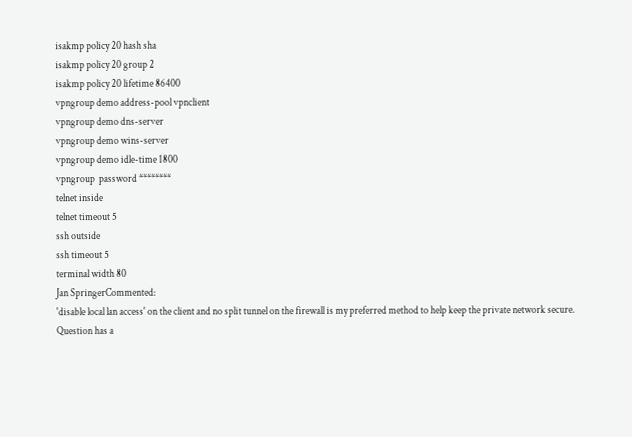isakmp policy 20 hash sha
isakmp policy 20 group 2
isakmp policy 20 lifetime 86400
vpngroup demo address-pool vpnclient
vpngroup demo dns-server
vpngroup demo wins-server
vpngroup demo idle-time 1800
vpngroup  password ********
telnet inside
telnet timeout 5
ssh outside
ssh timeout 5
terminal width 80
Jan SpringerCommented:
'disable local lan access' on the client and no split tunnel on the firewall is my preferred method to help keep the private network secure.
Question has a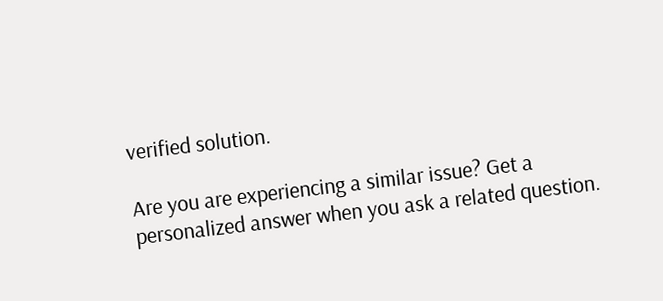verified solution.

Are you are experiencing a similar issue? Get a personalized answer when you ask a related question.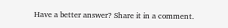Have a better answer? Share it in a comment.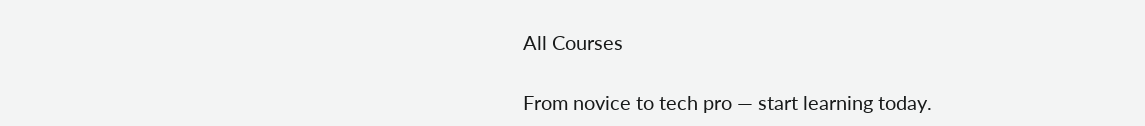All Courses

From novice to tech pro — start learning today.